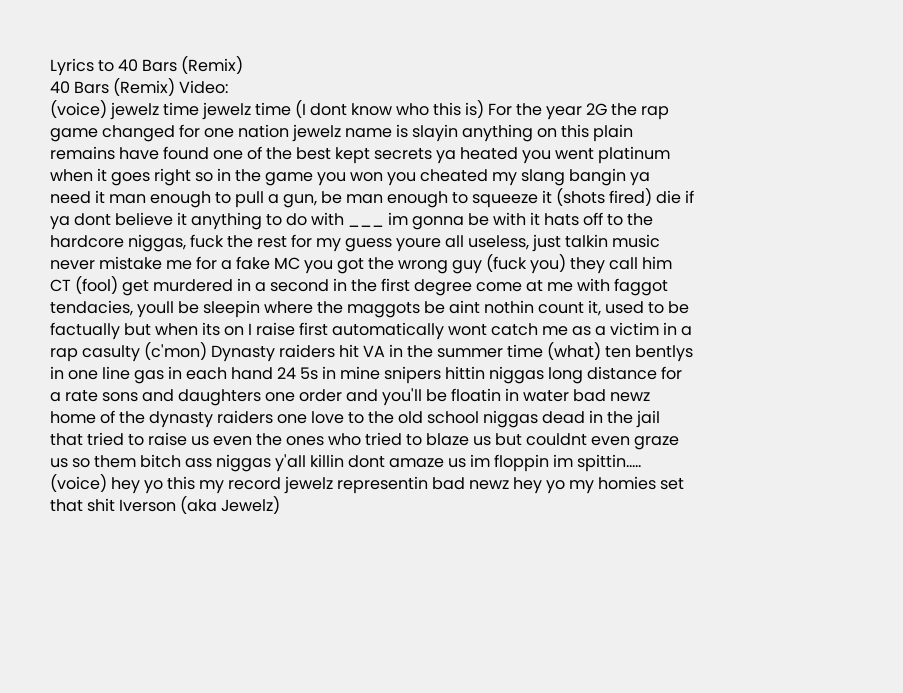Lyrics to 40 Bars (Remix)
40 Bars (Remix) Video:
(voice) jewelz time jewelz time (I dont know who this is) For the year 2G the rap game changed for one nation jewelz name is slayin anything on this plain remains have found one of the best kept secrets ya heated you went platinum when it goes right so in the game you won you cheated my slang bangin ya need it man enough to pull a gun, be man enough to squeeze it (shots fired) die if ya dont believe it anything to do with ___ im gonna be with it hats off to the hardcore niggas, fuck the rest for my guess youre all useless, just talkin music never mistake me for a fake MC you got the wrong guy (fuck you) they call him CT (fool) get murdered in a second in the first degree come at me with faggot tendacies, youll be sleepin where the maggots be aint nothin count it, used to be factually but when its on I raise first automatically wont catch me as a victim in a rap casulty (c'mon) Dynasty raiders hit VA in the summer time (what) ten bentlys in one line gas in each hand 24 5s in mine snipers hittin niggas long distance for a rate sons and daughters one order and you'll be floatin in water bad newz home of the dynasty raiders one love to the old school niggas dead in the jail that tried to raise us even the ones who tried to blaze us but couldnt even graze us so them bitch ass niggas y'all killin dont amaze us im floppin im spittin..... (voice) hey yo this my record jewelz representin bad newz hey yo my homies set that shit Iverson (aka Jewelz)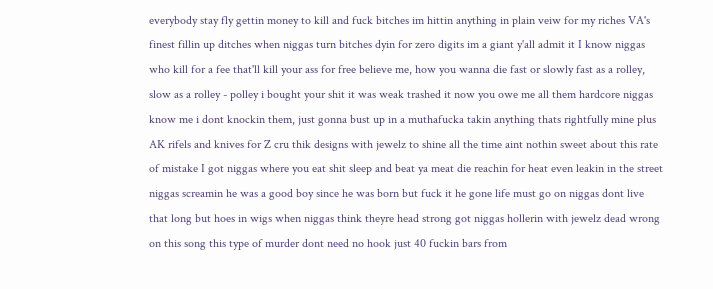everybody stay fly gettin money to kill and fuck bitches im hittin anything in plain veiw for my riches VA's finest fillin up ditches when niggas turn bitches dyin for zero digits im a giant y'all admit it I know niggas who kill for a fee that'll kill your ass for free believe me, how you wanna die fast or slowly fast as a rolley, slow as a rolley - polley i bought your shit it was weak trashed it now you owe me all them hardcore niggas know me i dont knockin them, just gonna bust up in a muthafucka takin anything thats rightfully mine plus AK rifels and knives for Z cru thik designs with jewelz to shine all the time aint nothin sweet about this rate of mistake I got niggas where you eat shit sleep and beat ya meat die reachin for heat even leakin in the street niggas screamin he was a good boy since he was born but fuck it he gone life must go on niggas dont live that long but hoes in wigs when niggas think theyre head strong got niggas hollerin with jewelz dead wrong on this song this type of murder dont need no hook just 40 fuckin bars from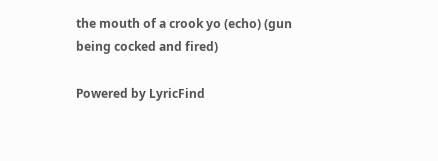the mouth of a crook yo (echo) (gun being cocked and fired)

Powered by LyricFind